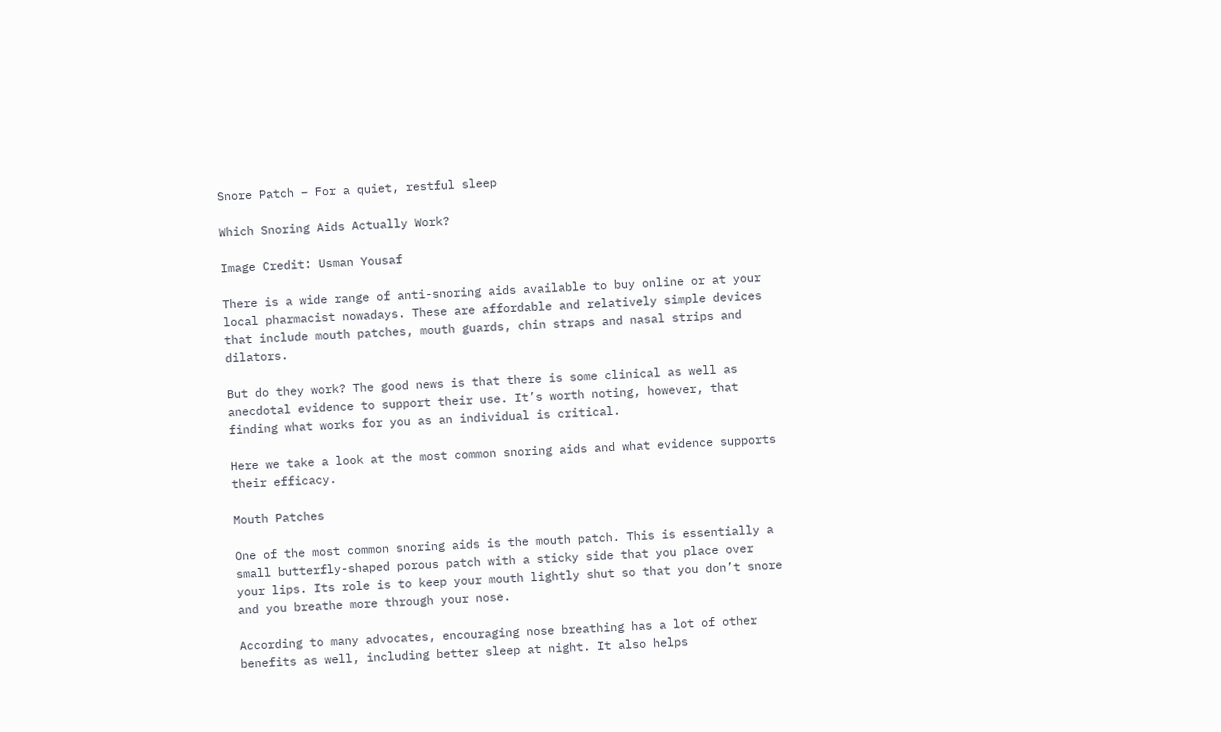Snore Patch – For a quiet, restful sleep

Which Snoring Aids Actually Work?

Image Credit: Usman Yousaf

There is a wide range of anti-snoring aids available to buy online or at your local pharmacist nowadays. These are affordable and relatively simple devices that include mouth patches, mouth guards, chin straps and nasal strips and dilators.

But do they work? The good news is that there is some clinical as well as anecdotal evidence to support their use. It’s worth noting, however, that finding what works for you as an individual is critical.

Here we take a look at the most common snoring aids and what evidence supports their efficacy.

Mouth Patches

One of the most common snoring aids is the mouth patch. This is essentially a small butterfly-shaped porous patch with a sticky side that you place over your lips. Its role is to keep your mouth lightly shut so that you don’t snore and you breathe more through your nose.

According to many advocates, encouraging nose breathing has a lot of other benefits as well, including better sleep at night. It also helps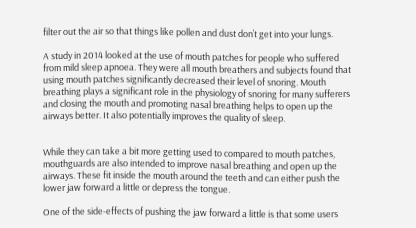filter out the air so that things like pollen and dust don’t get into your lungs.

A study in 2014 looked at the use of mouth patches for people who suffered from mild sleep apnoea. They were all mouth breathers and subjects found that using mouth patches significantly decreased their level of snoring. Mouth breathing plays a significant role in the physiology of snoring for many sufferers and closing the mouth and promoting nasal breathing helps to open up the airways better. It also potentially improves the quality of sleep.


While they can take a bit more getting used to compared to mouth patches, mouthguards are also intended to improve nasal breathing and open up the airways. These fit inside the mouth around the teeth and can either push the lower jaw forward a little or depress the tongue.

One of the side-effects of pushing the jaw forward a little is that some users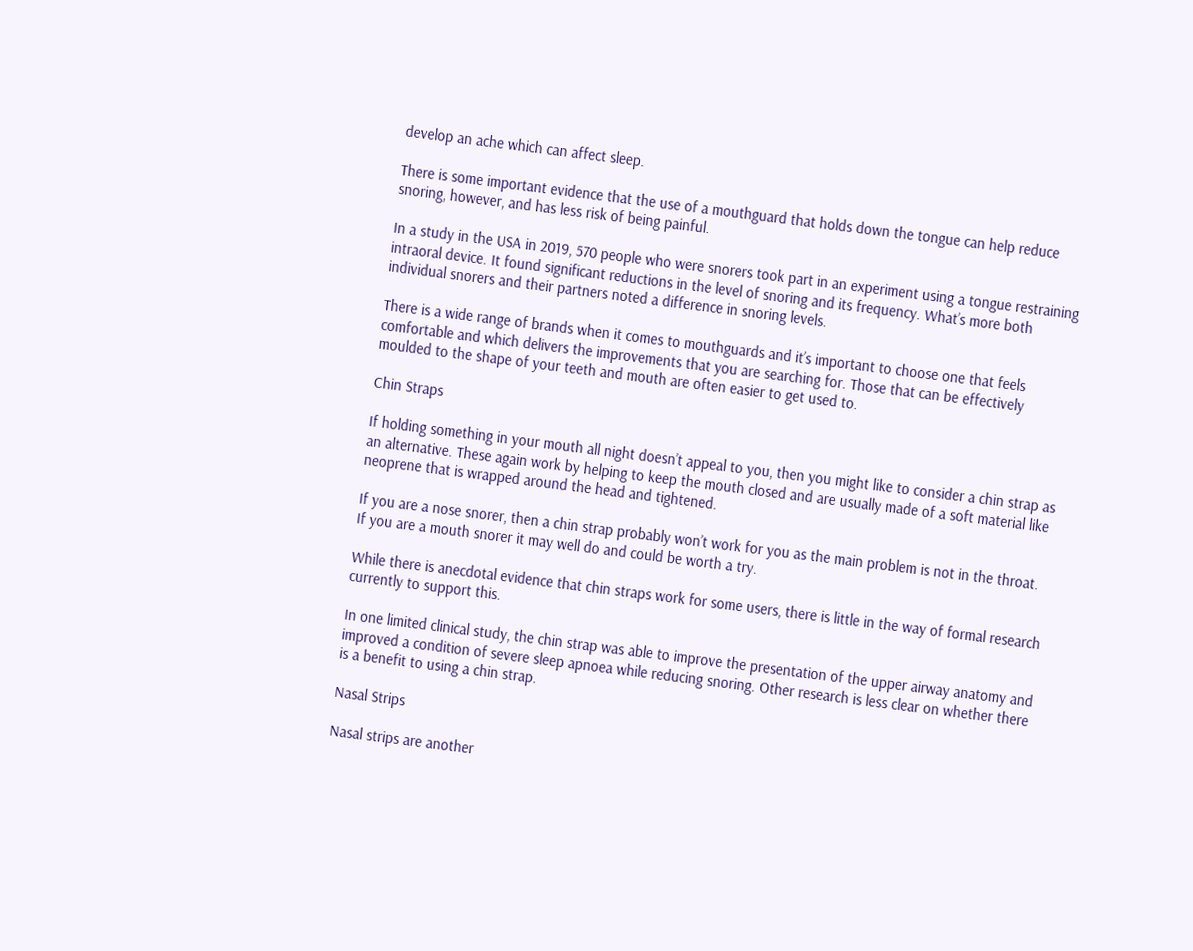develop an ache which can affect sleep.

There is some important evidence that the use of a mouthguard that holds down the tongue can help reduce snoring, however, and has less risk of being painful.

In a study in the USA in 2019, 570 people who were snorers took part in an experiment using a tongue restraining intraoral device. It found significant reductions in the level of snoring and its frequency. What’s more both individual snorers and their partners noted a difference in snoring levels.

There is a wide range of brands when it comes to mouthguards and it’s important to choose one that feels comfortable and which delivers the improvements that you are searching for. Those that can be effectively moulded to the shape of your teeth and mouth are often easier to get used to.

Chin Straps

If holding something in your mouth all night doesn’t appeal to you, then you might like to consider a chin strap as an alternative. These again work by helping to keep the mouth closed and are usually made of a soft material like neoprene that is wrapped around the head and tightened.

If you are a nose snorer, then a chin strap probably won’t work for you as the main problem is not in the throat. If you are a mouth snorer it may well do and could be worth a try.

While there is anecdotal evidence that chin straps work for some users, there is little in the way of formal research currently to support this.

In one limited clinical study, the chin strap was able to improve the presentation of the upper airway anatomy and improved a condition of severe sleep apnoea while reducing snoring. Other research is less clear on whether there is a benefit to using a chin strap.

Nasal Strips

Nasal strips are another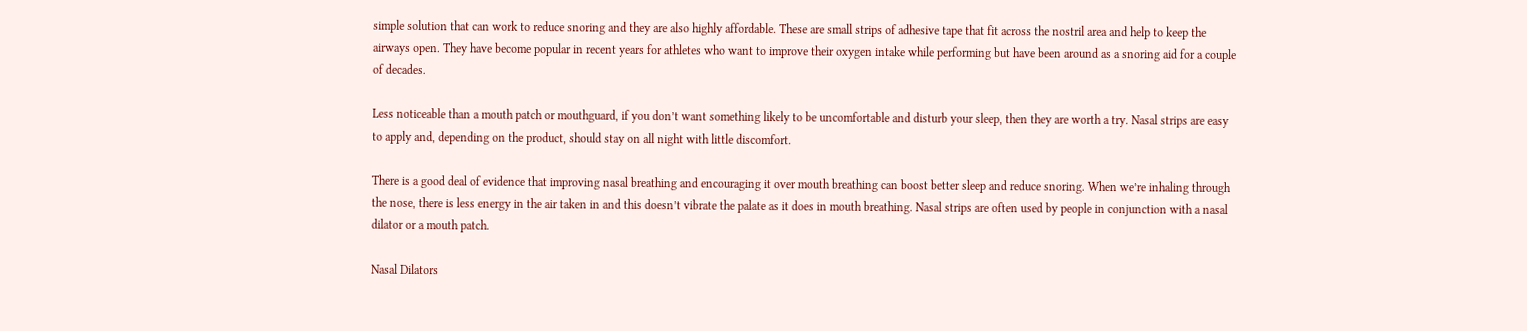simple solution that can work to reduce snoring and they are also highly affordable. These are small strips of adhesive tape that fit across the nostril area and help to keep the airways open. They have become popular in recent years for athletes who want to improve their oxygen intake while performing but have been around as a snoring aid for a couple of decades.

Less noticeable than a mouth patch or mouthguard, if you don’t want something likely to be uncomfortable and disturb your sleep, then they are worth a try. Nasal strips are easy to apply and, depending on the product, should stay on all night with little discomfort.

There is a good deal of evidence that improving nasal breathing and encouraging it over mouth breathing can boost better sleep and reduce snoring. When we’re inhaling through the nose, there is less energy in the air taken in and this doesn’t vibrate the palate as it does in mouth breathing. Nasal strips are often used by people in conjunction with a nasal dilator or a mouth patch.

Nasal Dilators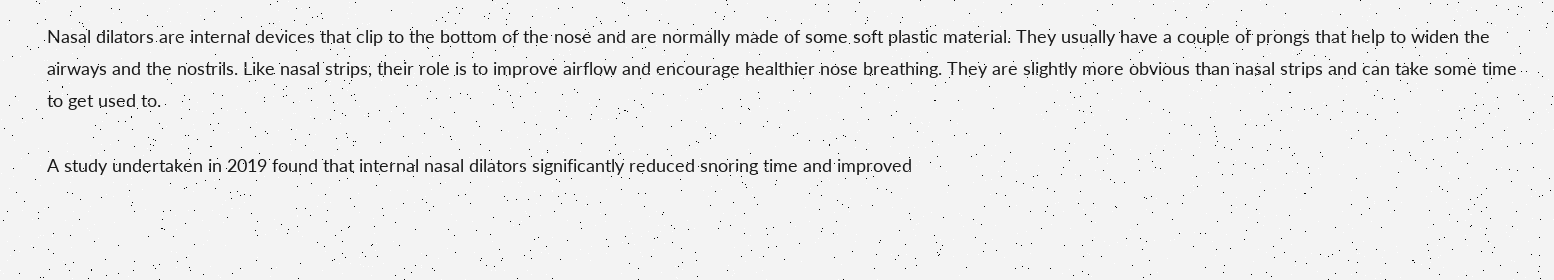Nasal dilators are internal devices that clip to the bottom of the nose and are normally made of some soft plastic material. They usually have a couple of prongs that help to widen the airways and the nostrils. Like nasal strips, their role is to improve airflow and encourage healthier nose breathing. They are slightly more obvious than nasal strips and can take some time to get used to.

A study undertaken in 2019 found that internal nasal dilators significantly reduced snoring time and improved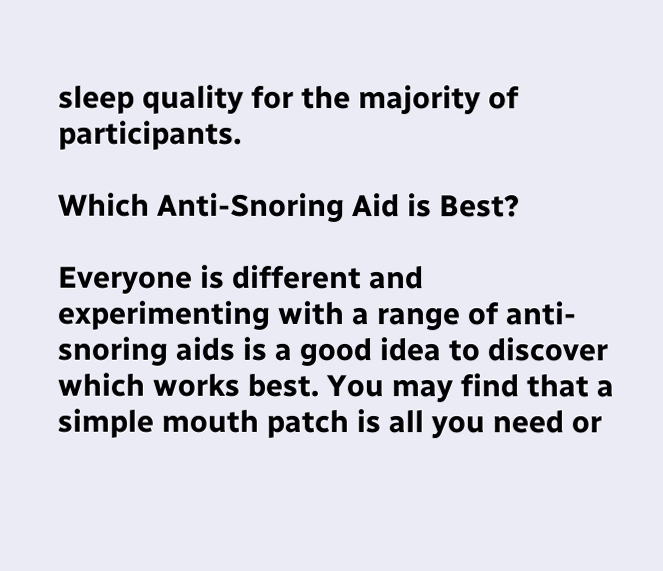sleep quality for the majority of participants.

Which Anti-Snoring Aid is Best?

Everyone is different and experimenting with a range of anti-snoring aids is a good idea to discover which works best. You may find that a simple mouth patch is all you need or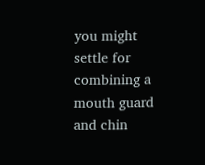you might settle for combining a mouth guard and chin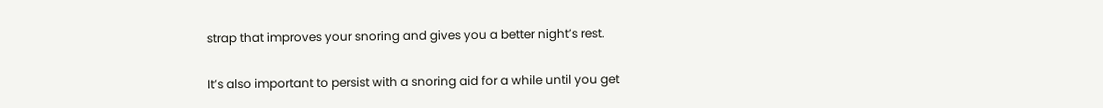strap that improves your snoring and gives you a better night’s rest.

It’s also important to persist with a snoring aid for a while until you get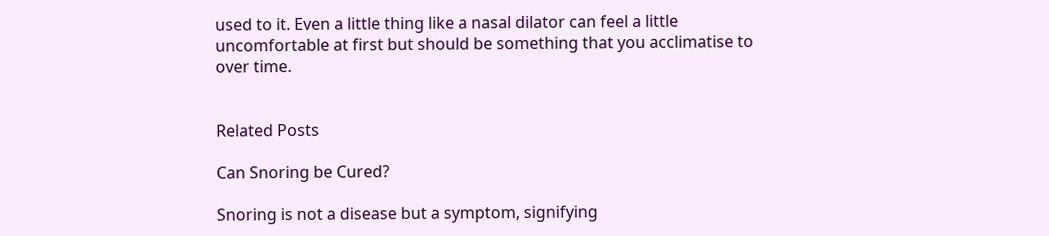used to it. Even a little thing like a nasal dilator can feel a little uncomfortable at first but should be something that you acclimatise to over time.


Related Posts

Can Snoring be Cured?

Snoring is not a disease but a symptom, signifying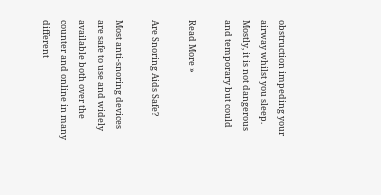obstruction impeding your airway whilst you sleep. Mostly, it is not dangerous and temporary but could

Read More »

Are Snoring Aids Safe?

Most anti-snoring devices are safe to use and widely available both over the counter and online in many different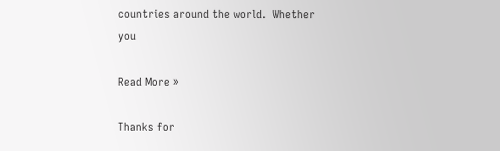countries around the world.  Whether you

Read More »

Thanks for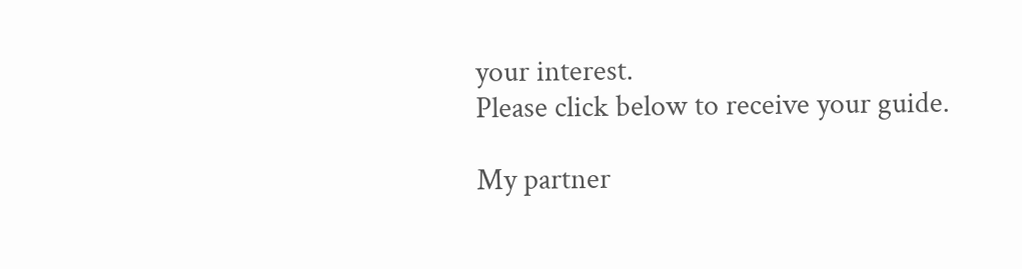your interest.
Please click below to receive your guide.

My partner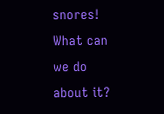snores! What can we do about it?